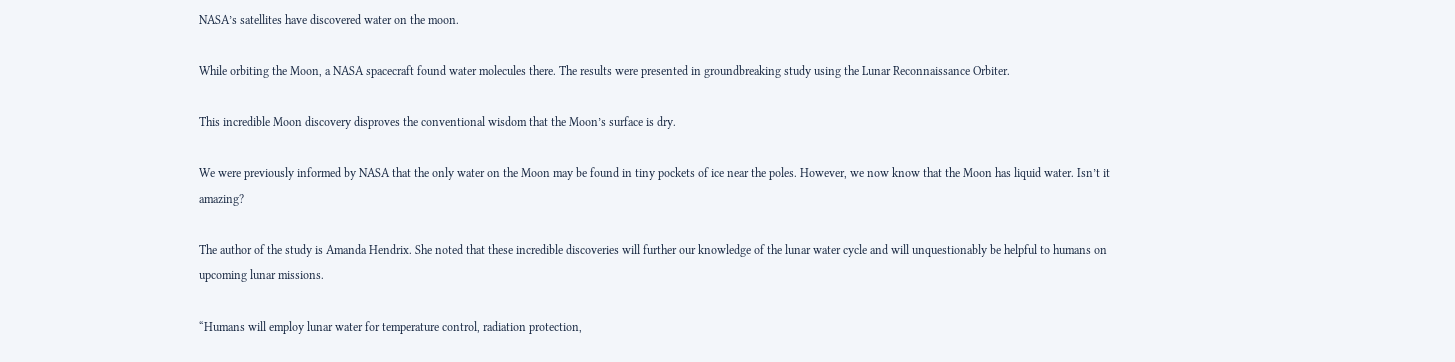NASA’s satellites have discovered water on the moon.

While orbiting the Moon, a NASA spacecraft found water molecules there. The results were presented in groundbreaking study using the Lunar Reconnaissance Orbiter.

This incredible Moon discovery disproves the conventional wisdom that the Moon’s surface is dry.

We were previously informed by NASA that the only water on the Moon may be found in tiny pockets of ice near the poles. However, we now know that the Moon has liquid water. Isn’t it amazing?

The author of the study is Amanda Hendrix. She noted that these incredible discoveries will further our knowledge of the lunar water cycle and will unquestionably be helpful to humans on upcoming lunar missions.

“Humans will employ lunar water for temperature control, radiation protection,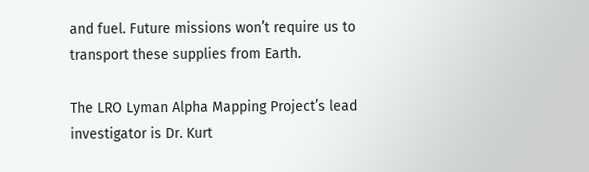and fuel. Future missions won’t require us to transport these supplies from Earth.

The LRO Lyman Alpha Mapping Project’s lead investigator is Dr. Kurt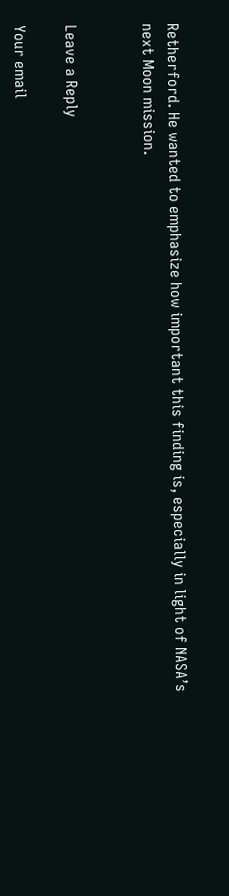Retherford. He wanted to emphasize how important this finding is, especially in light of NASA’s next Moon mission.


Leave a Reply

Your email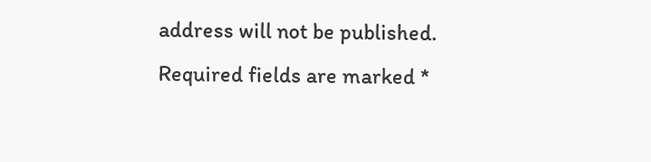address will not be published. Required fields are marked *